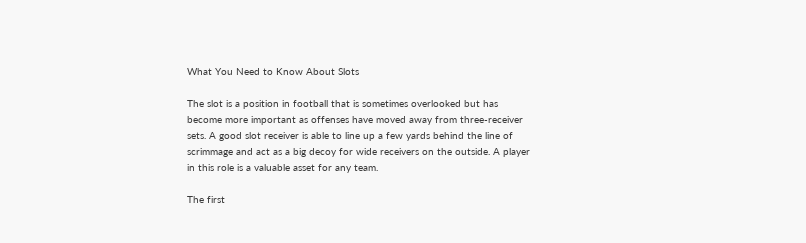What You Need to Know About Slots

The slot is a position in football that is sometimes overlooked but has become more important as offenses have moved away from three-receiver sets. A good slot receiver is able to line up a few yards behind the line of scrimmage and act as a big decoy for wide receivers on the outside. A player in this role is a valuable asset for any team.

The first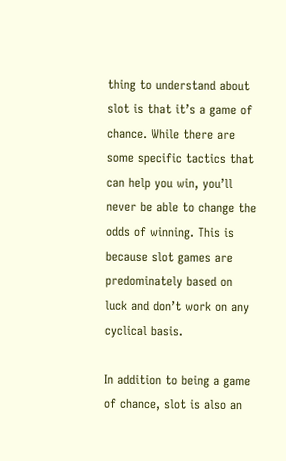thing to understand about slot is that it’s a game of chance. While there are some specific tactics that can help you win, you’ll never be able to change the odds of winning. This is because slot games are predominately based on luck and don’t work on any cyclical basis.

In addition to being a game of chance, slot is also an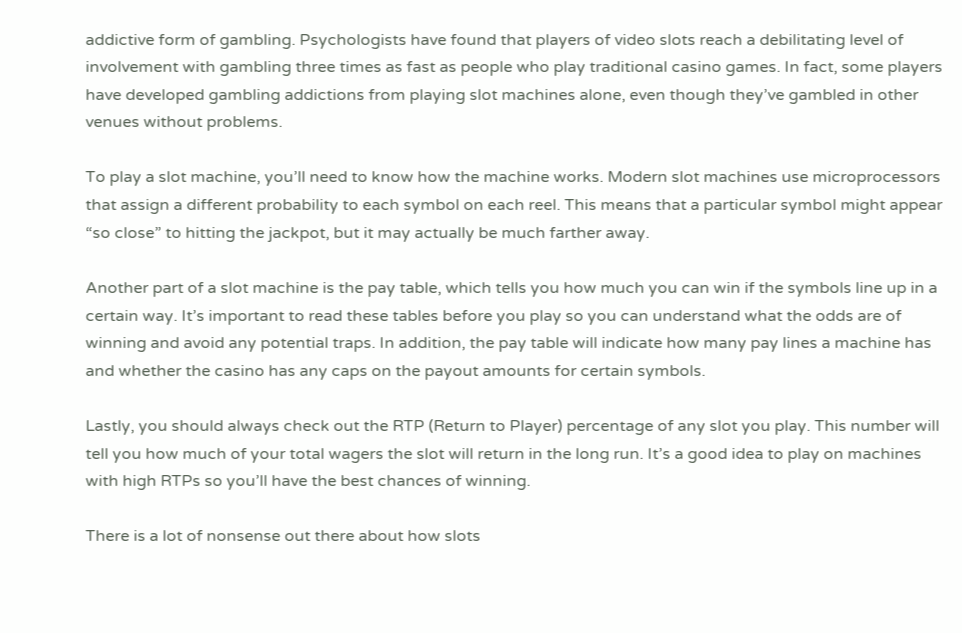addictive form of gambling. Psychologists have found that players of video slots reach a debilitating level of involvement with gambling three times as fast as people who play traditional casino games. In fact, some players have developed gambling addictions from playing slot machines alone, even though they’ve gambled in other venues without problems.

To play a slot machine, you’ll need to know how the machine works. Modern slot machines use microprocessors that assign a different probability to each symbol on each reel. This means that a particular symbol might appear “so close” to hitting the jackpot, but it may actually be much farther away.

Another part of a slot machine is the pay table, which tells you how much you can win if the symbols line up in a certain way. It’s important to read these tables before you play so you can understand what the odds are of winning and avoid any potential traps. In addition, the pay table will indicate how many pay lines a machine has and whether the casino has any caps on the payout amounts for certain symbols.

Lastly, you should always check out the RTP (Return to Player) percentage of any slot you play. This number will tell you how much of your total wagers the slot will return in the long run. It’s a good idea to play on machines with high RTPs so you’ll have the best chances of winning.

There is a lot of nonsense out there about how slots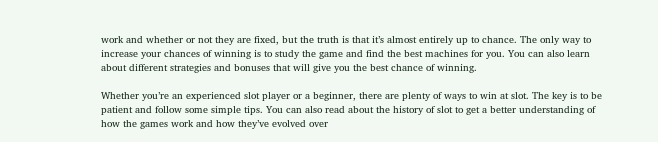work and whether or not they are fixed, but the truth is that it’s almost entirely up to chance. The only way to increase your chances of winning is to study the game and find the best machines for you. You can also learn about different strategies and bonuses that will give you the best chance of winning.

Whether you’re an experienced slot player or a beginner, there are plenty of ways to win at slot. The key is to be patient and follow some simple tips. You can also read about the history of slot to get a better understanding of how the games work and how they’ve evolved over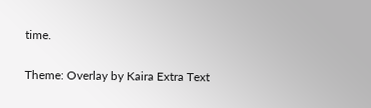time.

Theme: Overlay by Kaira Extra Text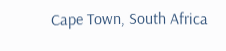Cape Town, South Africa